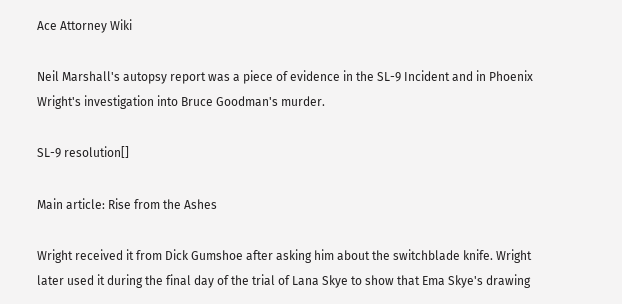Ace Attorney Wiki

Neil Marshall's autopsy report was a piece of evidence in the SL-9 Incident and in Phoenix Wright's investigation into Bruce Goodman's murder.

SL-9 resolution[]

Main article: Rise from the Ashes

Wright received it from Dick Gumshoe after asking him about the switchblade knife. Wright later used it during the final day of the trial of Lana Skye to show that Ema Skye's drawing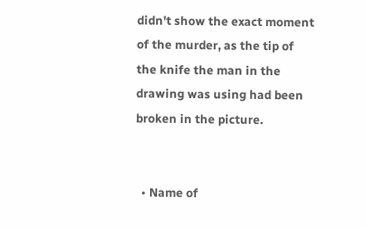didn't show the exact moment of the murder, as the tip of the knife the man in the drawing was using had been broken in the picture.


  • Name of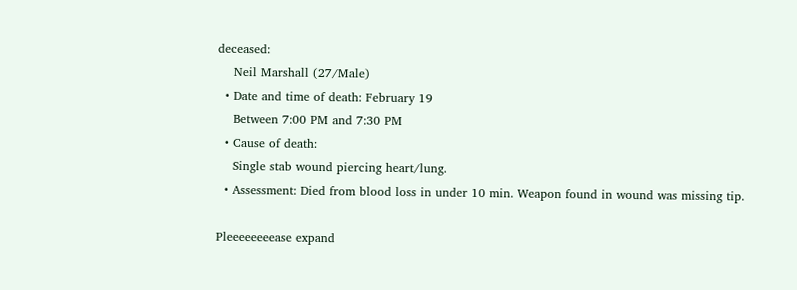deceased:
    Neil Marshall (27/Male)
  • Date and time of death: February 19
    Between 7:00 PM and 7:30 PM
  • Cause of death:
    Single stab wound piercing heart/lung.
  • Assessment: Died from blood loss in under 10 min. Weapon found in wound was missing tip.

Pleeeeeeeease expand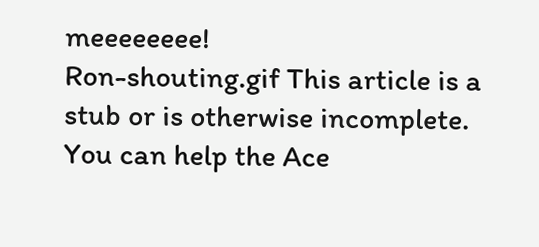meeeeeeee!
Ron-shouting.gif This article is a stub or is otherwise incomplete. You can help the Ace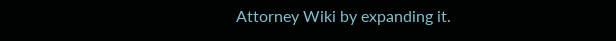Attorney Wiki by expanding it.